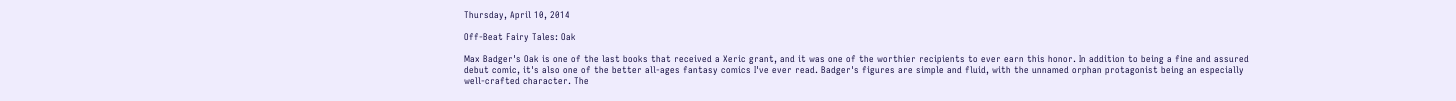Thursday, April 10, 2014

Off-Beat Fairy Tales: Oak

Max Badger's Oak is one of the last books that received a Xeric grant, and it was one of the worthier recipients to ever earn this honor. In addition to being a fine and assured debut comic, it's also one of the better all-ages fantasy comics I've ever read. Badger's figures are simple and fluid, with the unnamed orphan protagonist being an especially well-crafted character. The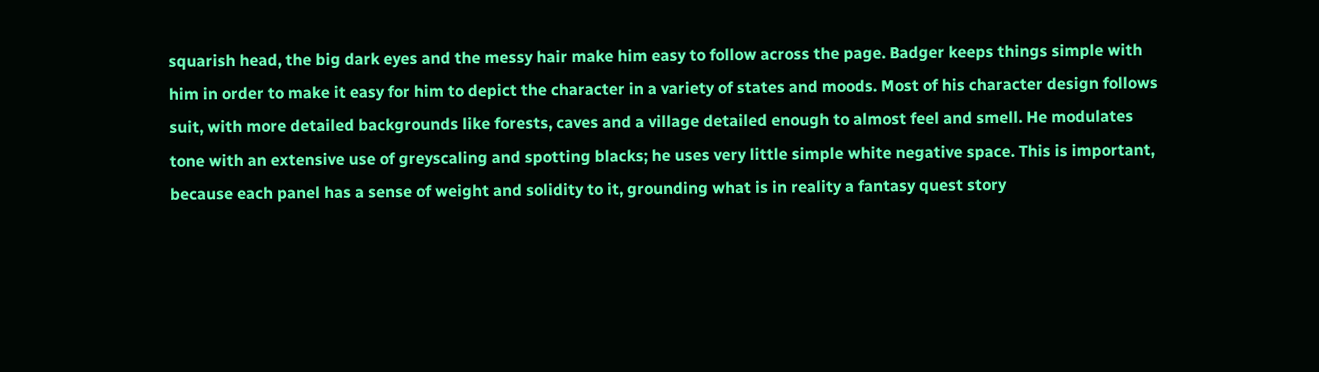squarish head, the big dark eyes and the messy hair make him easy to follow across the page. Badger keeps things simple with him in order to make it easy for him to depict the character in a variety of states and moods. Most of his character design follows suit, with more detailed backgrounds like forests, caves and a village detailed enough to almost feel and smell. He modulates tone with an extensive use of greyscaling and spotting blacks; he uses very little simple white negative space. This is important, because each panel has a sense of weight and solidity to it, grounding what is in reality a fantasy quest story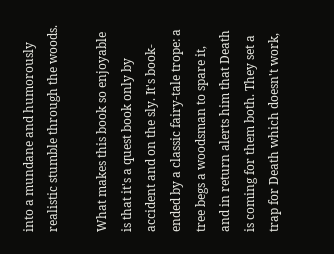into a mundane and humorously realistic stumble through the woods.

What makes this book so enjoyable is that it's a quest book only by accident and on the sly. It's book-ended by a classic fairy-tale trope: a tree begs a woodsman to spare it, and in return alerts him that Death is coming for them both. They set a trap for Death which doesn't work,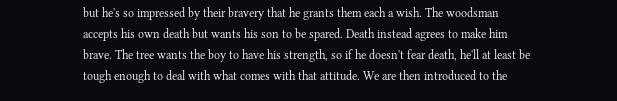but he's so impressed by their bravery that he grants them each a wish. The woodsman accepts his own death but wants his son to be spared. Death instead agrees to make him brave. The tree wants the boy to have his strength, so if he doesn't fear death, he'll at least be tough enough to deal with what comes with that attitude. We are then introduced to the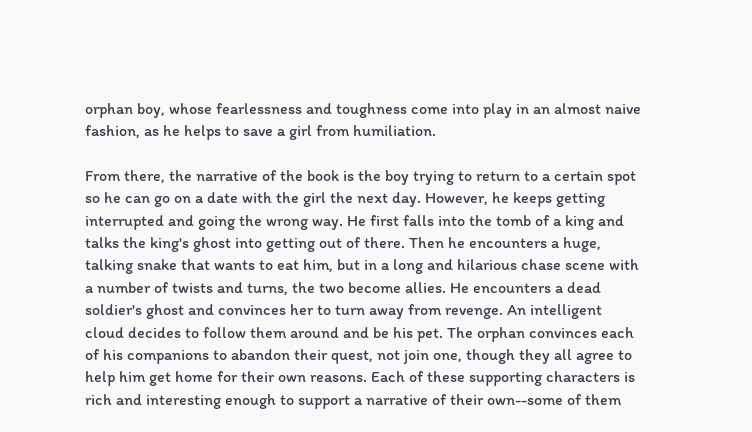orphan boy, whose fearlessness and toughness come into play in an almost naive fashion, as he helps to save a girl from humiliation.

From there, the narrative of the book is the boy trying to return to a certain spot so he can go on a date with the girl the next day. However, he keeps getting interrupted and going the wrong way. He first falls into the tomb of a king and talks the king's ghost into getting out of there. Then he encounters a huge, talking snake that wants to eat him, but in a long and hilarious chase scene with a number of twists and turns, the two become allies. He encounters a dead soldier's ghost and convinces her to turn away from revenge. An intelligent cloud decides to follow them around and be his pet. The orphan convinces each of his companions to abandon their quest, not join one, though they all agree to help him get home for their own reasons. Each of these supporting characters is rich and interesting enough to support a narrative of their own--some of them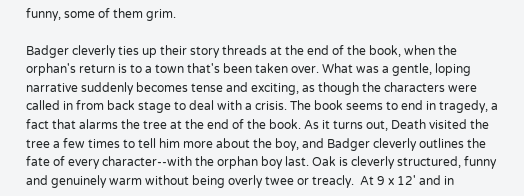funny, some of them grim.

Badger cleverly ties up their story threads at the end of the book, when the orphan's return is to a town that's been taken over. What was a gentle, loping narrative suddenly becomes tense and exciting, as though the characters were called in from back stage to deal with a crisis. The book seems to end in tragedy, a fact that alarms the tree at the end of the book. As it turns out, Death visited the tree a few times to tell him more about the boy, and Badger cleverly outlines the fate of every character--with the orphan boy last. Oak is cleverly structured, funny and genuinely warm without being overly twee or treacly.  At 9 x 12' and in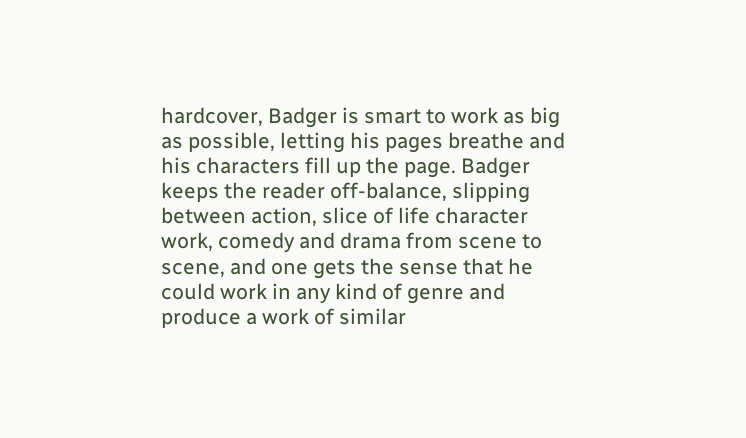hardcover, Badger is smart to work as big as possible, letting his pages breathe and his characters fill up the page. Badger keeps the reader off-balance, slipping between action, slice of life character work, comedy and drama from scene to scene, and one gets the sense that he could work in any kind of genre and produce a work of similar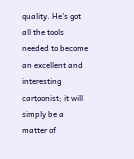quality. He's got all the tools needed to become an excellent and interesting cartoonist; it will simply be a matter of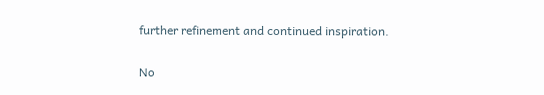further refinement and continued inspiration.

No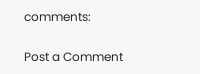comments:

Post a Comment